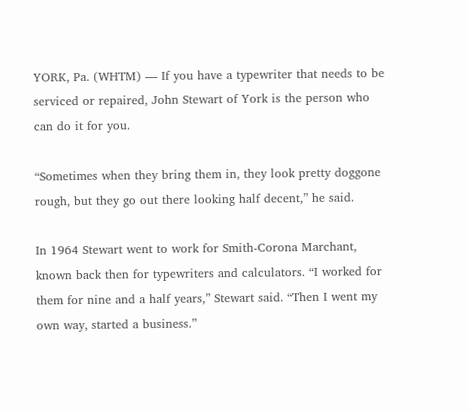YORK, Pa. (WHTM) — If you have a typewriter that needs to be serviced or repaired, John Stewart of York is the person who can do it for you.

“Sometimes when they bring them in, they look pretty doggone rough, but they go out there looking half decent,” he said.

In 1964 Stewart went to work for Smith-Corona Marchant, known back then for typewriters and calculators. “I worked for them for nine and a half years,” Stewart said. “Then I went my own way, started a business.”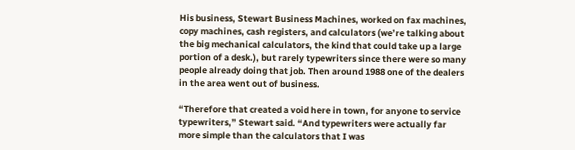His business, Stewart Business Machines, worked on fax machines, copy machines, cash registers, and calculators (we’re talking about the big mechanical calculators, the kind that could take up a large portion of a desk.), but rarely typewriters since there were so many people already doing that job. Then around 1988 one of the dealers in the area went out of business.

“Therefore that created a void here in town, for anyone to service typewriters,” Stewart said. “And typewriters were actually far more simple than the calculators that I was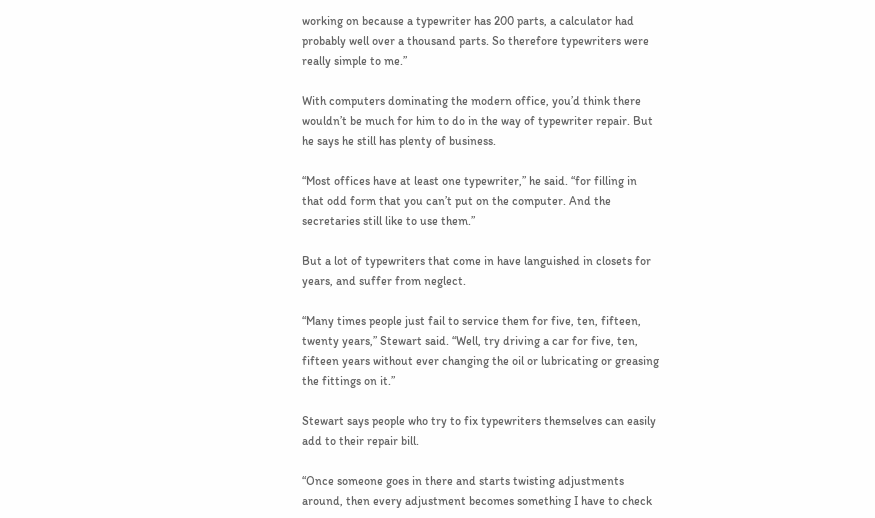working on because a typewriter has 200 parts, a calculator had probably well over a thousand parts. So therefore typewriters were really simple to me.”

With computers dominating the modern office, you’d think there wouldn’t be much for him to do in the way of typewriter repair. But he says he still has plenty of business.

“Most offices have at least one typewriter,” he said. “for filling in that odd form that you can’t put on the computer. And the secretaries still like to use them.”

But a lot of typewriters that come in have languished in closets for years, and suffer from neglect.

“Many times people just fail to service them for five, ten, fifteen, twenty years,” Stewart said. “Well, try driving a car for five, ten, fifteen years without ever changing the oil or lubricating or greasing the fittings on it.”

Stewart says people who try to fix typewriters themselves can easily add to their repair bill.

“Once someone goes in there and starts twisting adjustments around, then every adjustment becomes something I have to check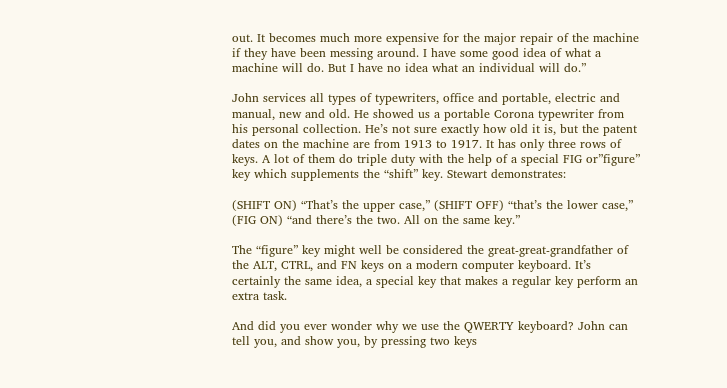out. It becomes much more expensive for the major repair of the machine if they have been messing around. I have some good idea of what a machine will do. But I have no idea what an individual will do.”

John services all types of typewriters, office and portable, electric and manual, new and old. He showed us a portable Corona typewriter from his personal collection. He’s not sure exactly how old it is, but the patent dates on the machine are from 1913 to 1917. It has only three rows of keys. A lot of them do triple duty with the help of a special FIG or”figure” key which supplements the “shift” key. Stewart demonstrates:

(SHIFT ON) “That’s the upper case,” (SHIFT OFF) “that’s the lower case,” (FIG ON) “and there’s the two. All on the same key.”

The “figure” key might well be considered the great-great-grandfather of the ALT, CTRL, and FN keys on a modern computer keyboard. It’s certainly the same idea, a special key that makes a regular key perform an extra task.

And did you ever wonder why we use the QWERTY keyboard? John can tell you, and show you, by pressing two keys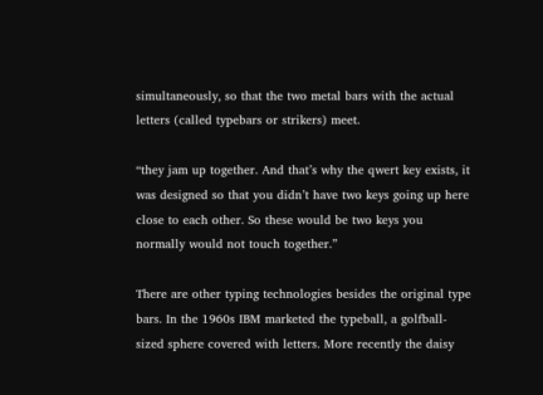simultaneously, so that the two metal bars with the actual letters (called typebars or strikers) meet.

“they jam up together. And that’s why the qwert key exists, it was designed so that you didn’t have two keys going up here close to each other. So these would be two keys you normally would not touch together.”

There are other typing technologies besides the original type bars. In the 1960s IBM marketed the typeball, a golfball-sized sphere covered with letters. More recently the daisy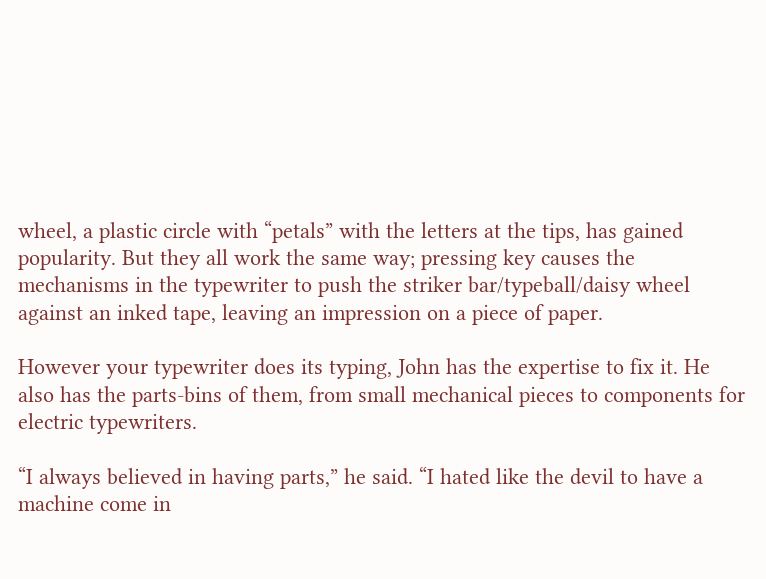wheel, a plastic circle with “petals” with the letters at the tips, has gained popularity. But they all work the same way; pressing key causes the mechanisms in the typewriter to push the striker bar/typeball/daisy wheel against an inked tape, leaving an impression on a piece of paper.

However your typewriter does its typing, John has the expertise to fix it. He also has the parts-bins of them, from small mechanical pieces to components for electric typewriters.

“I always believed in having parts,” he said. “I hated like the devil to have a machine come in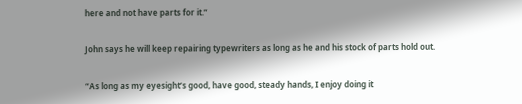here and not have parts for it.”

John says he will keep repairing typewriters as long as he and his stock of parts hold out.

“As long as my eyesight’s good, have good, steady hands, I enjoy doing it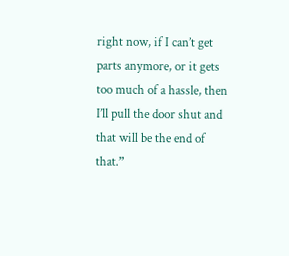right now, if I can’t get parts anymore, or it gets too much of a hassle, then I’ll pull the door shut and that will be the end of that.”